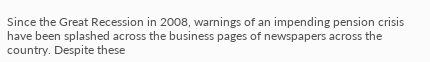Since the Great Recession in 2008, warnings of an impending pension crisis have been splashed across the business pages of newspapers across the country. Despite these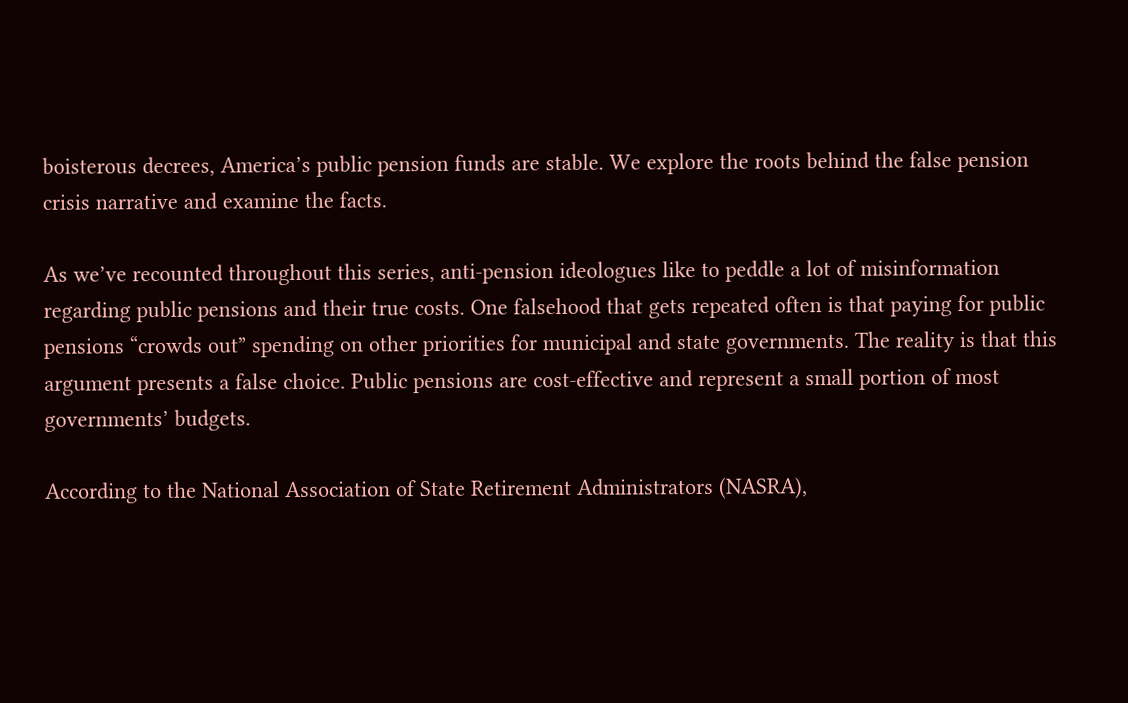boisterous decrees, America’s public pension funds are stable. We explore the roots behind the false pension crisis narrative and examine the facts.

As we’ve recounted throughout this series, anti-pension ideologues like to peddle a lot of misinformation regarding public pensions and their true costs. One falsehood that gets repeated often is that paying for public pensions “crowds out” spending on other priorities for municipal and state governments. The reality is that this argument presents a false choice. Public pensions are cost-effective and represent a small portion of most governments’ budgets.

According to the National Association of State Retirement Administrators (NASRA),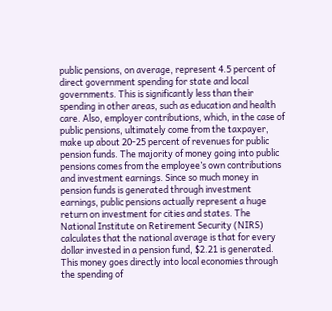public pensions, on average, represent 4.5 percent of direct government spending for state and local governments. This is significantly less than their spending in other areas, such as education and health care. Also, employer contributions, which, in the case of public pensions, ultimately come from the taxpayer, make up about 20-25 percent of revenues for public pension funds. The majority of money going into public pensions comes from the employee’s own contributions and investment earnings. Since so much money in pension funds is generated through investment earnings, public pensions actually represent a huge return on investment for cities and states. The National Institute on Retirement Security (NIRS) calculates that the national average is that for every dollar invested in a pension fund, $2.21 is generated. This money goes directly into local economies through the spending of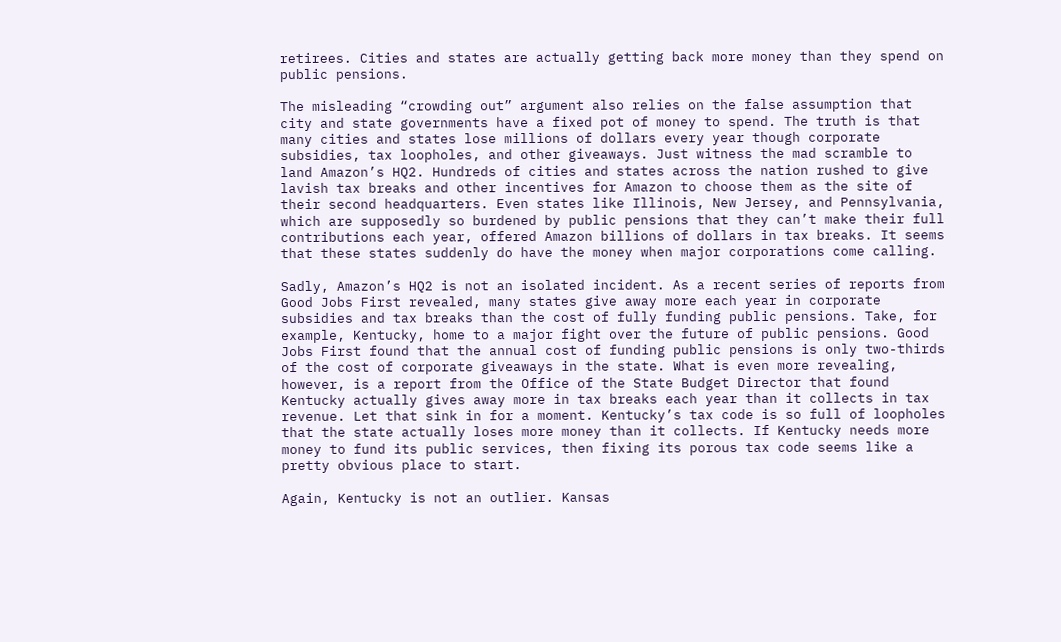retirees. Cities and states are actually getting back more money than they spend on public pensions.

The misleading “crowding out” argument also relies on the false assumption that city and state governments have a fixed pot of money to spend. The truth is that many cities and states lose millions of dollars every year though corporate subsidies, tax loopholes, and other giveaways. Just witness the mad scramble to land Amazon’s HQ2. Hundreds of cities and states across the nation rushed to give lavish tax breaks and other incentives for Amazon to choose them as the site of their second headquarters. Even states like Illinois, New Jersey, and Pennsylvania, which are supposedly so burdened by public pensions that they can’t make their full contributions each year, offered Amazon billions of dollars in tax breaks. It seems that these states suddenly do have the money when major corporations come calling.

Sadly, Amazon’s HQ2 is not an isolated incident. As a recent series of reports from Good Jobs First revealed, many states give away more each year in corporate subsidies and tax breaks than the cost of fully funding public pensions. Take, for example, Kentucky, home to a major fight over the future of public pensions. Good Jobs First found that the annual cost of funding public pensions is only two-thirds of the cost of corporate giveaways in the state. What is even more revealing, however, is a report from the Office of the State Budget Director that found Kentucky actually gives away more in tax breaks each year than it collects in tax revenue. Let that sink in for a moment. Kentucky’s tax code is so full of loopholes that the state actually loses more money than it collects. If Kentucky needs more money to fund its public services, then fixing its porous tax code seems like a pretty obvious place to start.

Again, Kentucky is not an outlier. Kansas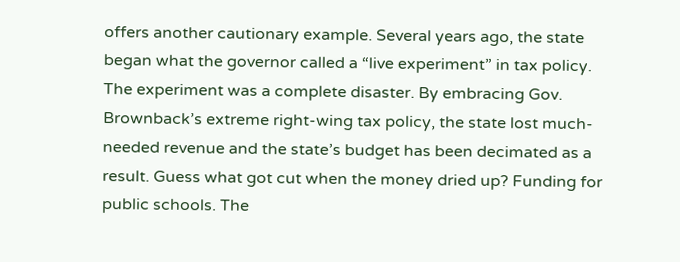offers another cautionary example. Several years ago, the state began what the governor called a “live experiment” in tax policy. The experiment was a complete disaster. By embracing Gov. Brownback’s extreme right-wing tax policy, the state lost much-needed revenue and the state’s budget has been decimated as a result. Guess what got cut when the money dried up? Funding for public schools. The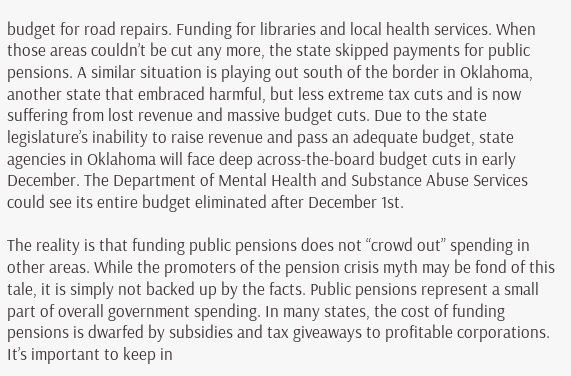budget for road repairs. Funding for libraries and local health services. When those areas couldn’t be cut any more, the state skipped payments for public pensions. A similar situation is playing out south of the border in Oklahoma, another state that embraced harmful, but less extreme tax cuts and is now suffering from lost revenue and massive budget cuts. Due to the state legislature’s inability to raise revenue and pass an adequate budget, state agencies in Oklahoma will face deep across-the-board budget cuts in early December. The Department of Mental Health and Substance Abuse Services could see its entire budget eliminated after December 1st.

The reality is that funding public pensions does not “crowd out” spending in other areas. While the promoters of the pension crisis myth may be fond of this tale, it is simply not backed up by the facts. Public pensions represent a small part of overall government spending. In many states, the cost of funding pensions is dwarfed by subsidies and tax giveaways to profitable corporations. It’s important to keep in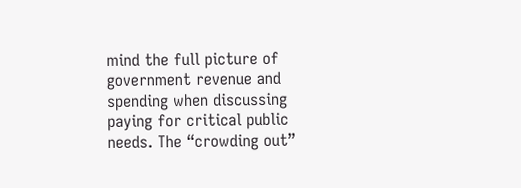mind the full picture of government revenue and spending when discussing paying for critical public needs. The “crowding out”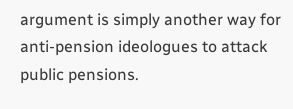argument is simply another way for anti-pension ideologues to attack public pensions.